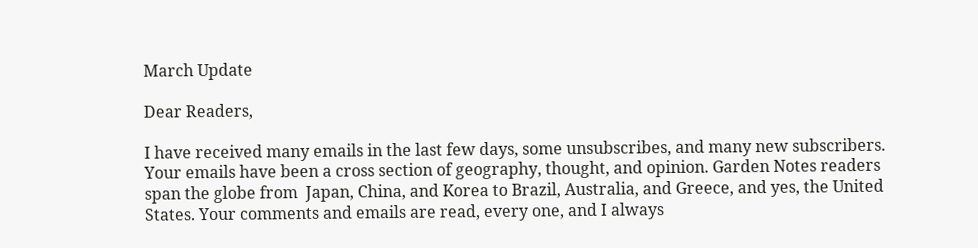March Update

Dear Readers,

I have received many emails in the last few days, some unsubscribes, and many new subscribers.  Your emails have been a cross section of geography, thought, and opinion. Garden Notes readers span the globe from  Japan, China, and Korea to Brazil, Australia, and Greece, and yes, the United States. Your comments and emails are read, every one, and I always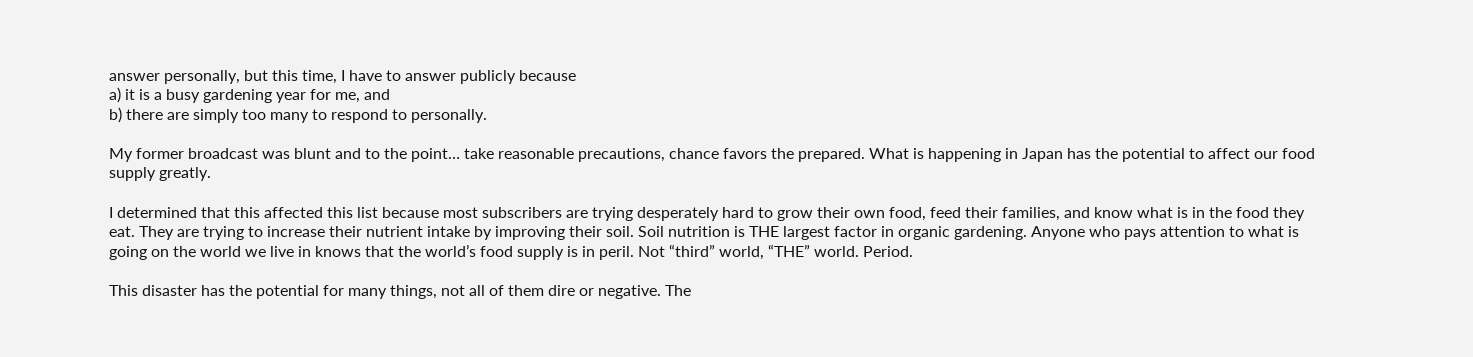answer personally, but this time, I have to answer publicly because
a) it is a busy gardening year for me, and
b) there are simply too many to respond to personally.

My former broadcast was blunt and to the point… take reasonable precautions, chance favors the prepared. What is happening in Japan has the potential to affect our food supply greatly.

I determined that this affected this list because most subscribers are trying desperately hard to grow their own food, feed their families, and know what is in the food they eat. They are trying to increase their nutrient intake by improving their soil. Soil nutrition is THE largest factor in organic gardening. Anyone who pays attention to what is going on the world we live in knows that the world’s food supply is in peril. Not “third” world, “THE” world. Period.

This disaster has the potential for many things, not all of them dire or negative. The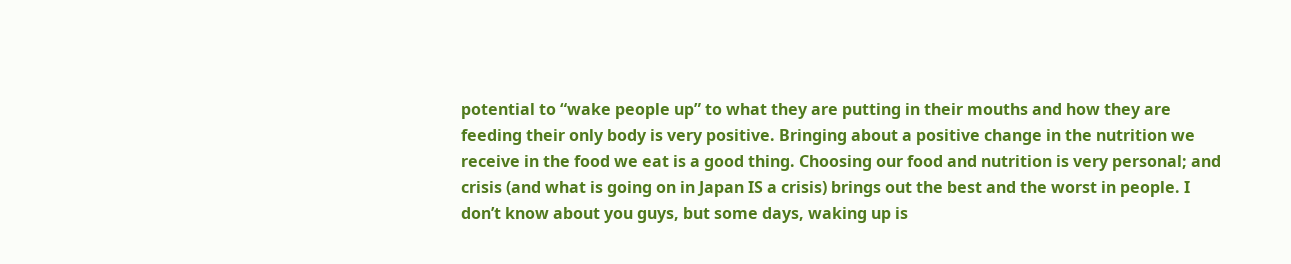potential to “wake people up” to what they are putting in their mouths and how they are feeding their only body is very positive. Bringing about a positive change in the nutrition we receive in the food we eat is a good thing. Choosing our food and nutrition is very personal; and crisis (and what is going on in Japan IS a crisis) brings out the best and the worst in people. I don’t know about you guys, but some days, waking up is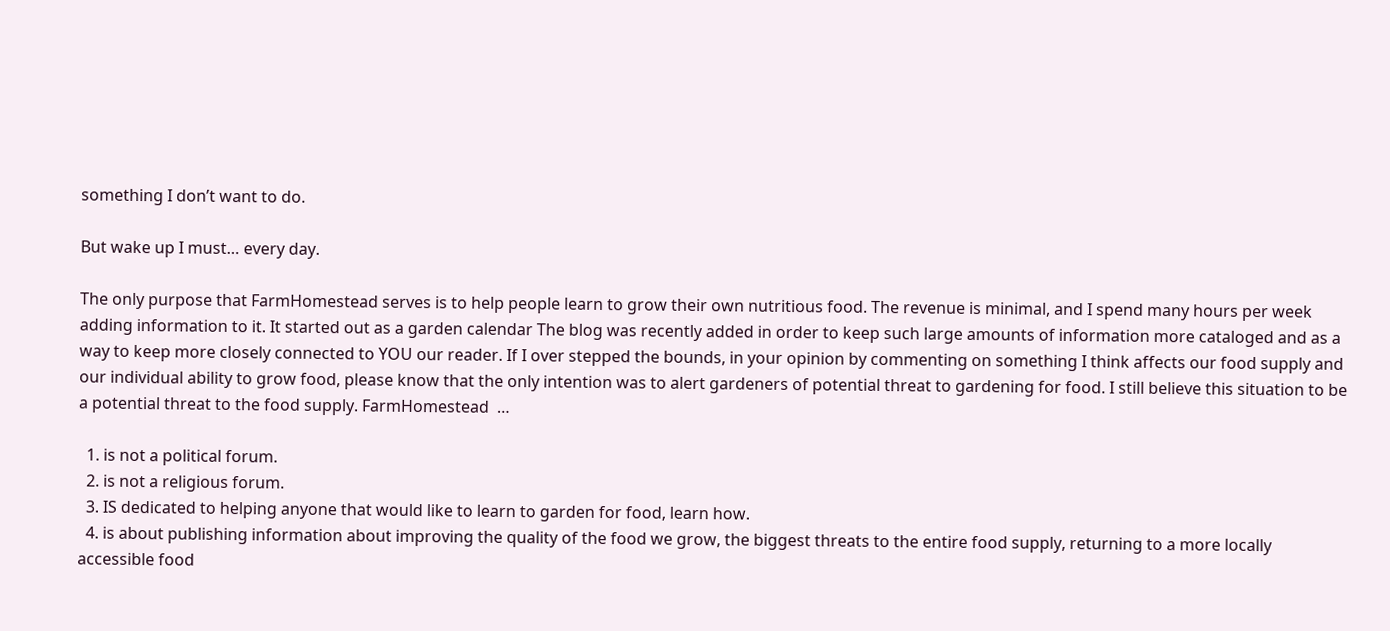something I don’t want to do.

But wake up I must… every day.

The only purpose that FarmHomestead serves is to help people learn to grow their own nutritious food. The revenue is minimal, and I spend many hours per week adding information to it. It started out as a garden calendar The blog was recently added in order to keep such large amounts of information more cataloged and as a way to keep more closely connected to YOU our reader. If I over stepped the bounds, in your opinion by commenting on something I think affects our food supply and our individual ability to grow food, please know that the only intention was to alert gardeners of potential threat to gardening for food. I still believe this situation to be a potential threat to the food supply. FarmHomestead  …

  1. is not a political forum.
  2. is not a religious forum.
  3. IS dedicated to helping anyone that would like to learn to garden for food, learn how.
  4. is about publishing information about improving the quality of the food we grow, the biggest threats to the entire food supply, returning to a more locally accessible food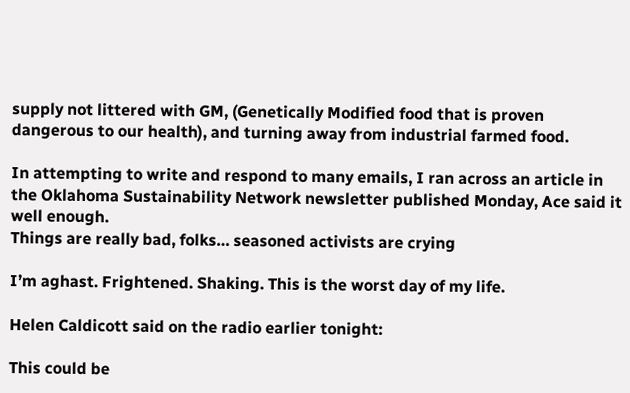supply not littered with GM, (Genetically Modified food that is proven dangerous to our health), and turning away from industrial farmed food.

In attempting to write and respond to many emails, I ran across an article in the Oklahoma Sustainability Network newsletter published Monday, Ace said it well enough.
Things are really bad, folks… seasoned activists are crying

I’m aghast. Frightened. Shaking. This is the worst day of my life.

Helen Caldicott said on the radio earlier tonight:

This could be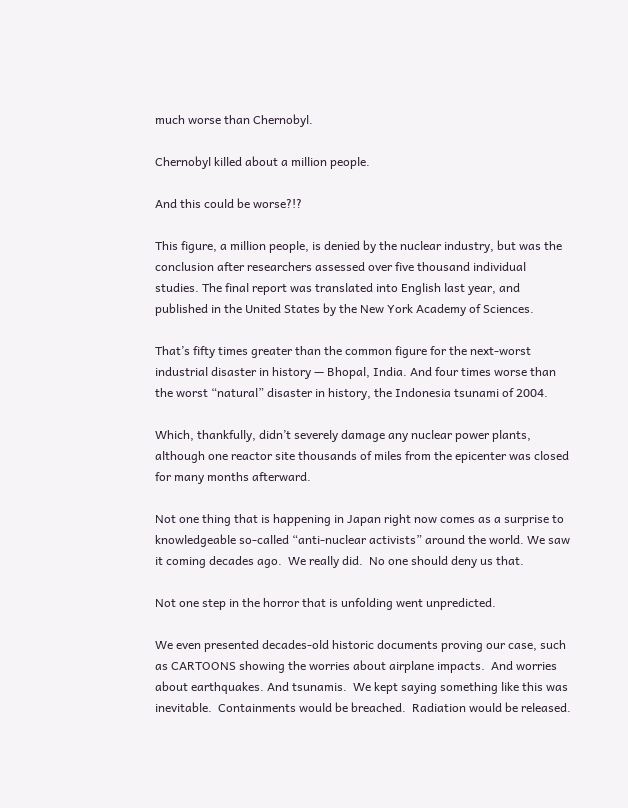much worse than Chernobyl.

Chernobyl killed about a million people.

And this could be worse?!?

This figure, a million people, is denied by the nuclear industry, but was the conclusion after researchers assessed over five thousand individual studies. The final report was translated into English last year, and published in the United States by the New York Academy of Sciences.

That’s fifty times greater than the common figure for the next-worst industrial disaster in history — Bhopal, India. And four times worse than the worst “natural” disaster in history, the Indonesia tsunami of 2004.

Which, thankfully, didn’t severely damage any nuclear power plants, although one reactor site thousands of miles from the epicenter was closed for many months afterward.

Not one thing that is happening in Japan right now comes as a surprise to knowledgeable so-called “anti-nuclear activists” around the world. We saw it coming decades ago.  We really did.  No one should deny us that.

Not one step in the horror that is unfolding went unpredicted.

We even presented decades-old historic documents proving our case, such as CARTOONS showing the worries about airplane impacts.  And worries about earthquakes. And tsunamis.  We kept saying something like this was inevitable.  Containments would be breached.  Radiation would be released.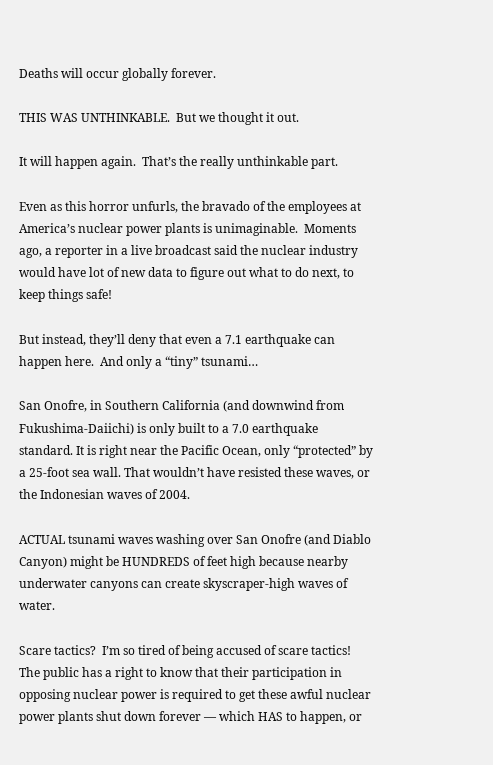Deaths will occur globally forever.

THIS WAS UNTHINKABLE.  But we thought it out.

It will happen again.  That’s the really unthinkable part.

Even as this horror unfurls, the bravado of the employees at America’s nuclear power plants is unimaginable.  Moments ago, a reporter in a live broadcast said the nuclear industry would have lot of new data to figure out what to do next, to keep things safe!

But instead, they’ll deny that even a 7.1 earthquake can happen here.  And only a “tiny” tsunami…

San Onofre, in Southern California (and downwind from Fukushima-Daiichi) is only built to a 7.0 earthquake standard. It is right near the Pacific Ocean, only “protected” by a 25-foot sea wall. That wouldn’t have resisted these waves, or the Indonesian waves of 2004.

ACTUAL tsunami waves washing over San Onofre (and Diablo Canyon) might be HUNDREDS of feet high because nearby underwater canyons can create skyscraper-high waves of water.

Scare tactics?  I’m so tired of being accused of scare tactics!  The public has a right to know that their participation in opposing nuclear power is required to get these awful nuclear power plants shut down forever — which HAS to happen, or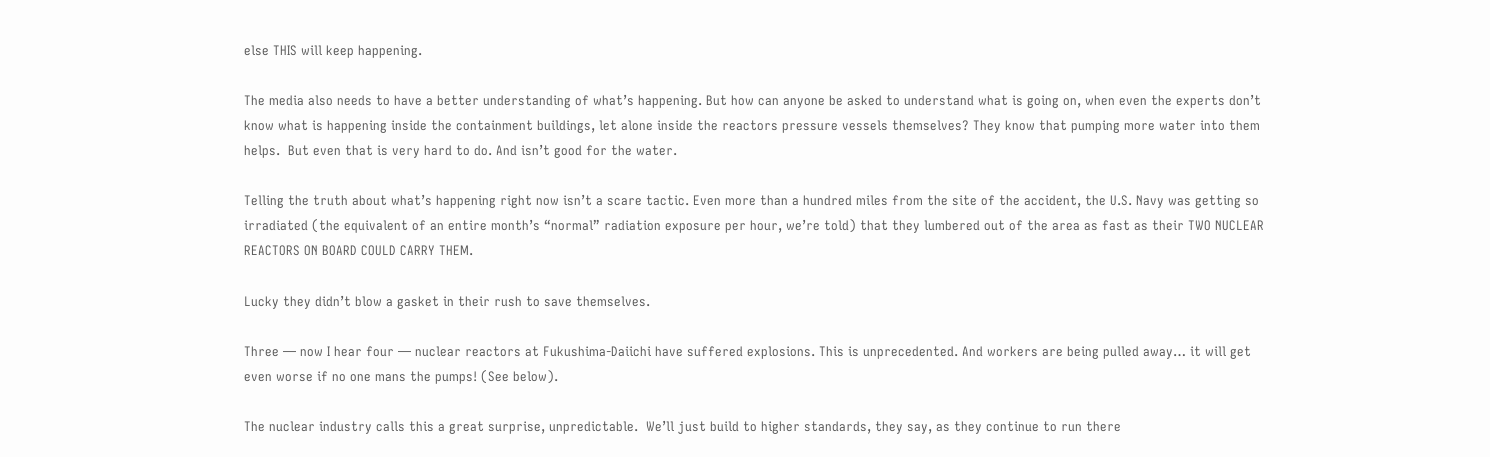else THIS will keep happening.

The media also needs to have a better understanding of what’s happening. But how can anyone be asked to understand what is going on, when even the experts don’t know what is happening inside the containment buildings, let alone inside the reactors pressure vessels themselves? They know that pumping more water into them helps.  But even that is very hard to do. And isn’t good for the water.

Telling the truth about what’s happening right now isn’t a scare tactic. Even more than a hundred miles from the site of the accident, the U.S. Navy was getting so irradiated (the equivalent of an entire month’s “normal” radiation exposure per hour, we’re told) that they lumbered out of the area as fast as their TWO NUCLEAR REACTORS ON BOARD COULD CARRY THEM.

Lucky they didn’t blow a gasket in their rush to save themselves.

Three — now I hear four — nuclear reactors at Fukushima-Daiichi have suffered explosions. This is unprecedented. And workers are being pulled away… it will get even worse if no one mans the pumps! (See below).

The nuclear industry calls this a great surprise, unpredictable.  We’ll just build to higher standards, they say, as they continue to run there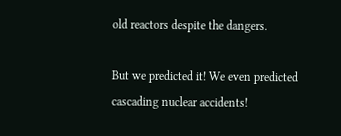old reactors despite the dangers.

But we predicted it! We even predicted cascading nuclear accidents!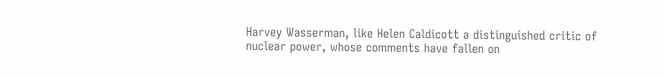Harvey Wasserman, like Helen Caldicott a distinguished critic of nuclear power, whose comments have fallen on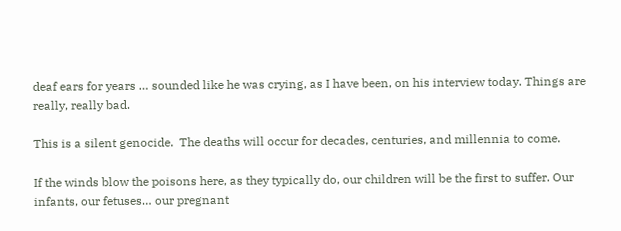deaf ears for years … sounded like he was crying, as I have been, on his interview today. Things are really, really bad.

This is a silent genocide.  The deaths will occur for decades, centuries, and millennia to come.

If the winds blow the poisons here, as they typically do, our children will be the first to suffer. Our infants, our fetuses… our pregnant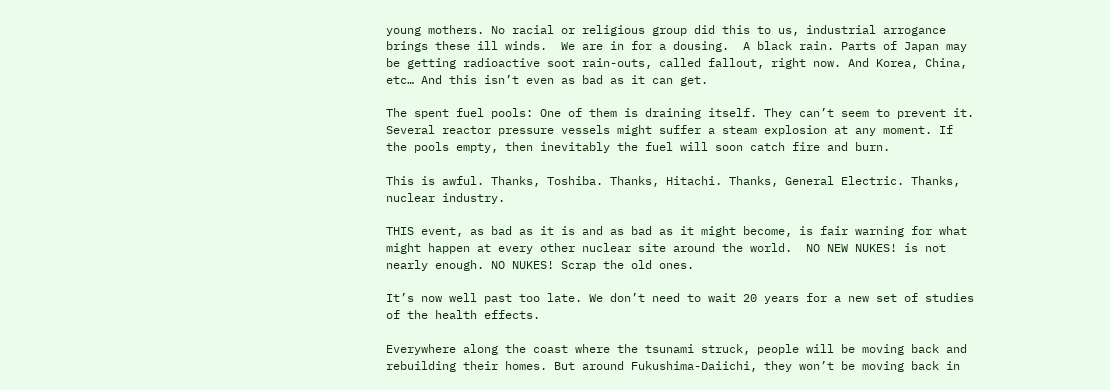young mothers. No racial or religious group did this to us, industrial arrogance brings these ill winds.  We are in for a dousing.  A black rain. Parts of Japan may be getting radioactive soot rain-outs, called fallout, right now. And Korea, China, etc… And this isn’t even as bad as it can get.

The spent fuel pools: One of them is draining itself. They can’t seem to prevent it. Several reactor pressure vessels might suffer a steam explosion at any moment. If the pools empty, then inevitably the fuel will soon catch fire and burn.

This is awful. Thanks, Toshiba. Thanks, Hitachi. Thanks, General Electric. Thanks, nuclear industry.

THIS event, as bad as it is and as bad as it might become, is fair warning for what might happen at every other nuclear site around the world.  NO NEW NUKES! is not nearly enough. NO NUKES! Scrap the old ones.

It’s now well past too late. We don’t need to wait 20 years for a new set of studies of the health effects.

Everywhere along the coast where the tsunami struck, people will be moving back and rebuilding their homes. But around Fukushima-Daiichi, they won’t be moving back in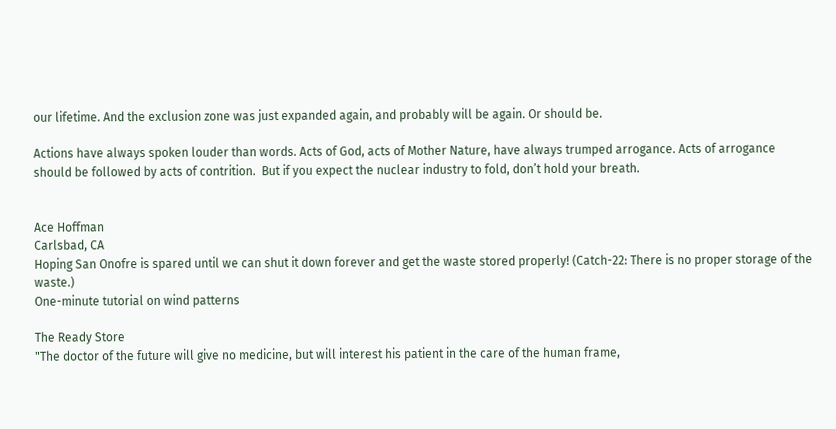our lifetime. And the exclusion zone was just expanded again, and probably will be again. Or should be.

Actions have always spoken louder than words. Acts of God, acts of Mother Nature, have always trumped arrogance. Acts of arrogance should be followed by acts of contrition.  But if you expect the nuclear industry to fold, don’t hold your breath.


Ace Hoffman
Carlsbad, CA
Hoping San Onofre is spared until we can shut it down forever and get the waste stored properly! (Catch-22: There is no proper storage of the waste.)
One-minute tutorial on wind patterns

The Ready Store
"The doctor of the future will give no medicine, but will interest his patient in the care of the human frame,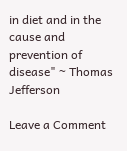in diet and in the cause and prevention of disease" ~ Thomas Jefferson

Leave a Comment